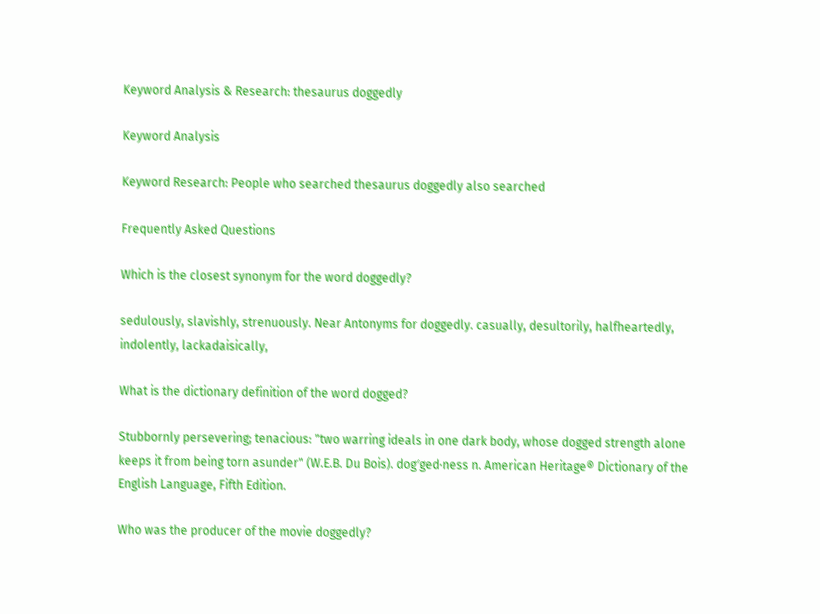Keyword Analysis & Research: thesaurus doggedly

Keyword Analysis

Keyword Research: People who searched thesaurus doggedly also searched

Frequently Asked Questions

Which is the closest synonym for the word doggedly?

sedulously, slavishly, strenuously. Near Antonyms for doggedly. casually, desultorily, halfheartedly, indolently, lackadaisically,

What is the dictionary definition of the word dogged?

Stubbornly persevering; tenacious: "two warring ideals in one dark body, whose dogged strength alone keeps it from being torn asunder" (W.E.B. Du Bois). dog′ged·ness n. American Heritage® Dictionary of the English Language, Fifth Edition.

Who was the producer of the movie doggedly?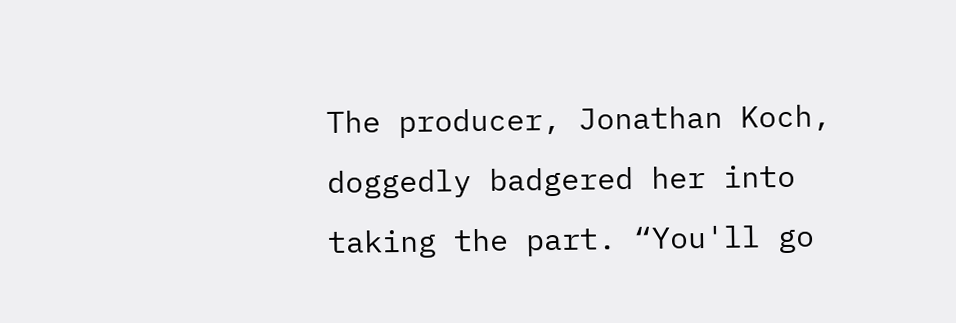The producer, Jonathan Koch, doggedly badgered her into taking the part. “You'll go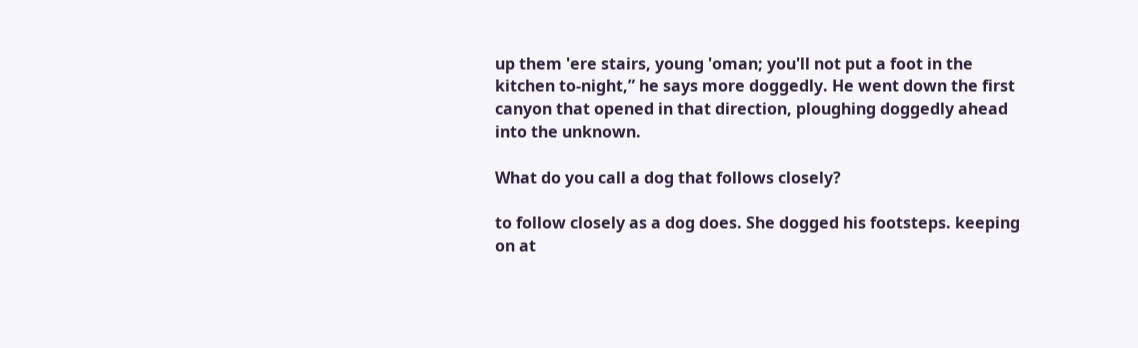up them 'ere stairs, young 'oman; you'll not put a foot in the kitchen to-night,” he says more doggedly. He went down the first canyon that opened in that direction, ploughing doggedly ahead into the unknown.

What do you call a dog that follows closely?

to follow closely as a dog does. She dogged his footsteps. keeping on at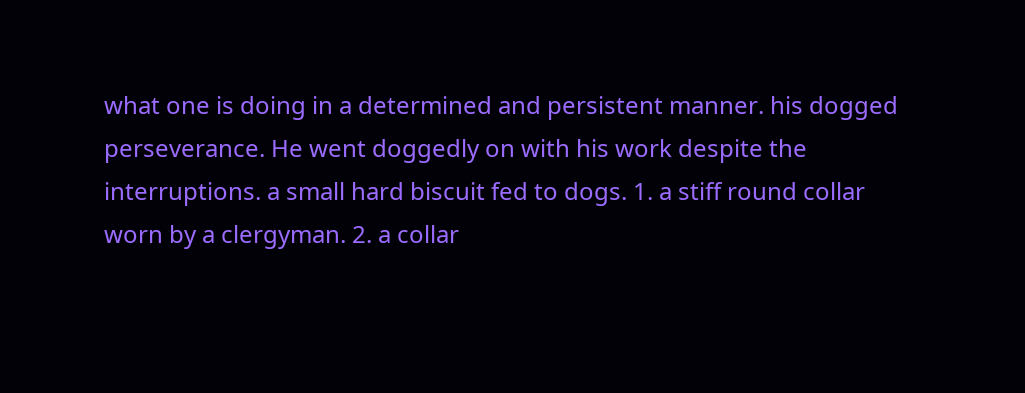what one is doing in a determined and persistent manner. his dogged perseverance. He went doggedly on with his work despite the interruptions. a small hard biscuit fed to dogs. 1. a stiff round collar worn by a clergyman. 2. a collar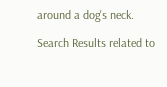around a dog's neck.

Search Results related to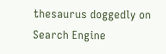thesaurus doggedly on Search Engine